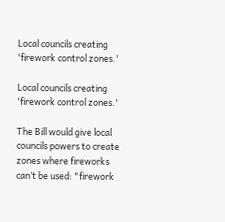Local councils creating 'firework control zones.'

Local councils creating 'firework control zones.'

The Bill would give local councils powers to create zones where fireworks can’t be used: "firework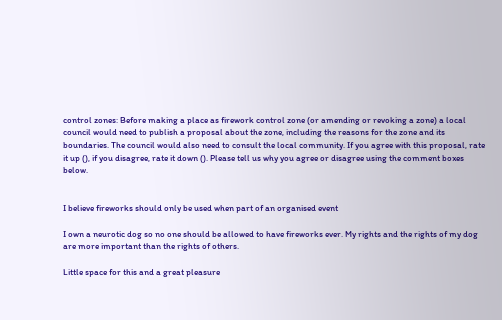control zones: Before making a place as firework control zone (or amending or revoking a zone) a local council would need to publish a proposal about the zone, including the reasons for the zone and its boundaries. The council would also need to consult the local community. If you agree with this proposal, rate it up (), if you disagree, rate it down (). Please tell us why you agree or disagree using the comment boxes below.


I believe fireworks should only be used when part of an organised event

I own a neurotic dog so no one should be allowed to have fireworks ever. My rights and the rights of my dog are more important than the rights of others.

Little space for this and a great pleasure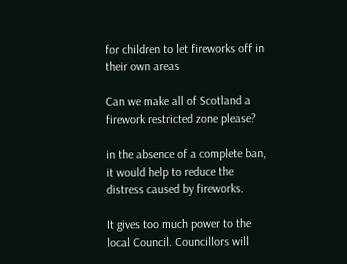for children to let fireworks off in their own areas

Can we make all of Scotland a firework restricted zone please?

in the absence of a complete ban, it would help to reduce the distress caused by fireworks.

It gives too much power to the local Council. Councillors will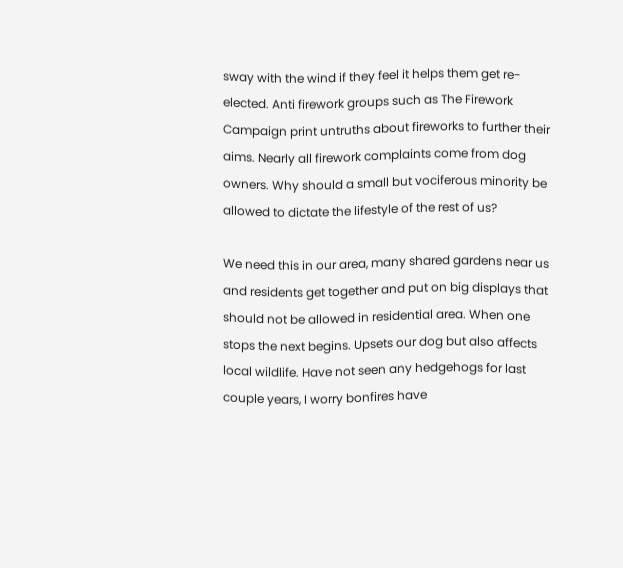sway with the wind if they feel it helps them get re-elected. Anti firework groups such as The Firework Campaign print untruths about fireworks to further their aims. Nearly all firework complaints come from dog owners. Why should a small but vociferous minority be allowed to dictate the lifestyle of the rest of us?

We need this in our area, many shared gardens near us and residents get together and put on big displays that should not be allowed in residential area. When one stops the next begins. Upsets our dog but also affects local wildlife. Have not seen any hedgehogs for last couple years, I worry bonfires have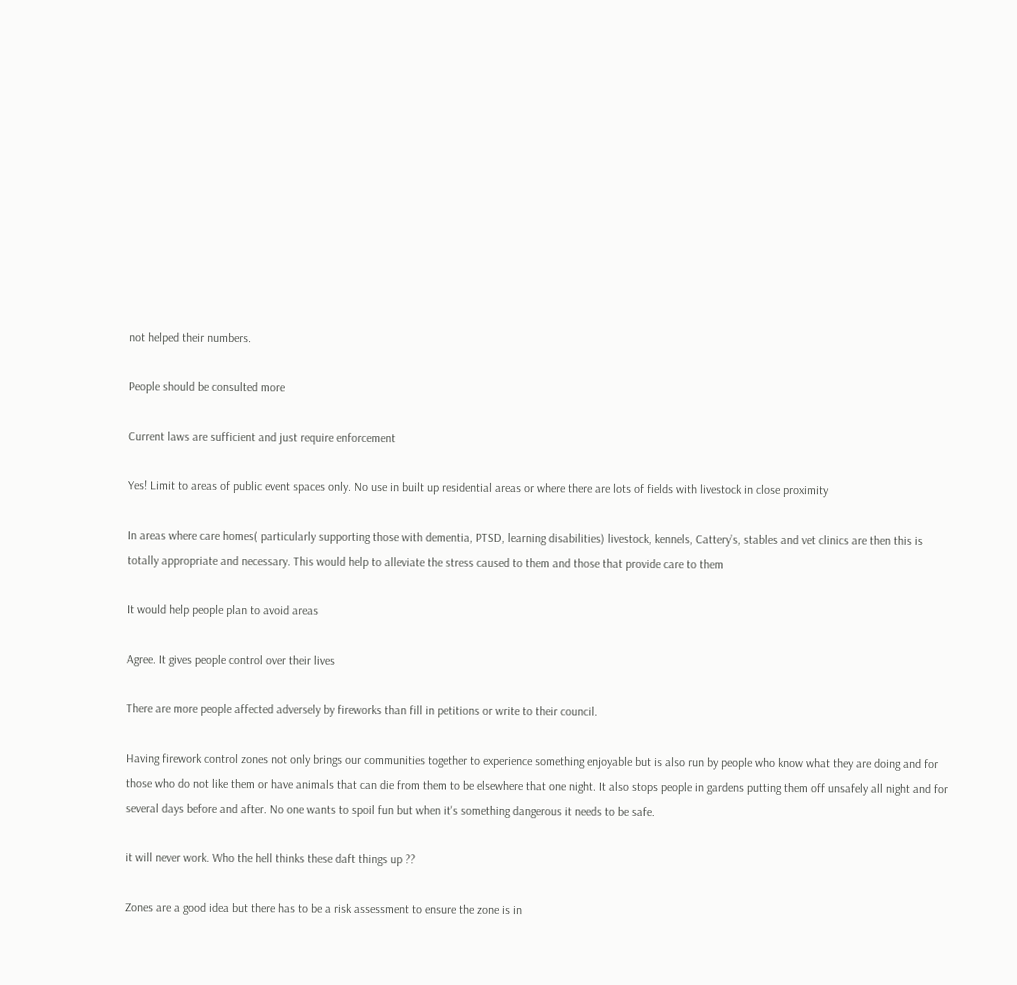not helped their numbers.

People should be consulted more

Current laws are sufficient and just require enforcement

Yes! Limit to areas of public event spaces only. No use in built up residential areas or where there are lots of fields with livestock in close proximity

In areas where care homes( particularly supporting those with dementia, PTSD, learning disabilities) livestock, kennels, Cattery’s, stables and vet clinics are then this is totally appropriate and necessary. This would help to alleviate the stress caused to them and those that provide care to them

It would help people plan to avoid areas

Agree. It gives people control over their lives

There are more people affected adversely by fireworks than fill in petitions or write to their council.

Having firework control zones not only brings our communities together to experience something enjoyable but is also run by people who know what they are doing and for those who do not like them or have animals that can die from them to be elsewhere that one night. It also stops people in gardens putting them off unsafely all night and for several days before and after. No one wants to spoil fun but when it's something dangerous it needs to be safe.

it will never work. Who the hell thinks these daft things up ??

Zones are a good idea but there has to be a risk assessment to ensure the zone is in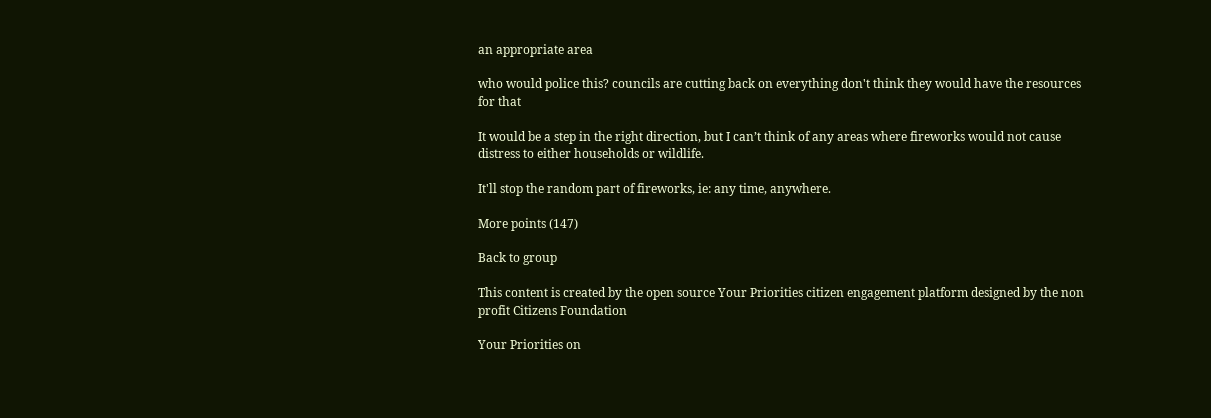an appropriate area

who would police this? councils are cutting back on everything don't think they would have the resources for that

It would be a step in the right direction, but I can’t think of any areas where fireworks would not cause distress to either households or wildlife.

It'll stop the random part of fireworks, ie: any time, anywhere.

More points (147)

Back to group

This content is created by the open source Your Priorities citizen engagement platform designed by the non profit Citizens Foundation

Your Priorities on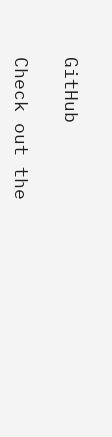GitHub

Check out the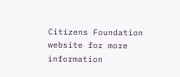Citizens Foundation website for more information